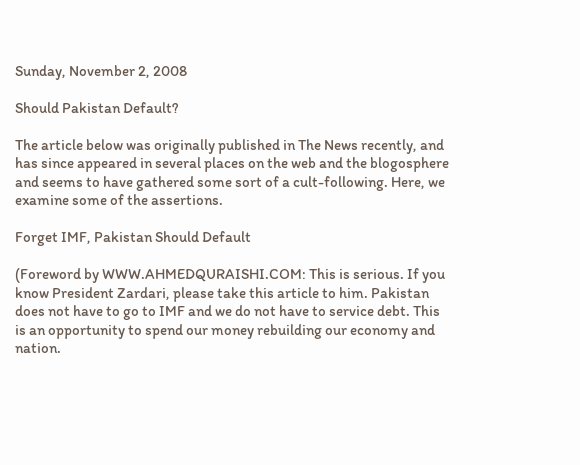Sunday, November 2, 2008

Should Pakistan Default?

The article below was originally published in The News recently, and has since appeared in several places on the web and the blogosphere and seems to have gathered some sort of a cult-following. Here, we examine some of the assertions.

Forget IMF, Pakistan Should Default

(Foreword by WWW.AHMEDQURAISHI.COM: This is serious. If you know President Zardari, please take this article to him. Pakistan does not have to go to IMF and we do not have to service debt. This is an opportunity to spend our money rebuilding our economy and nation.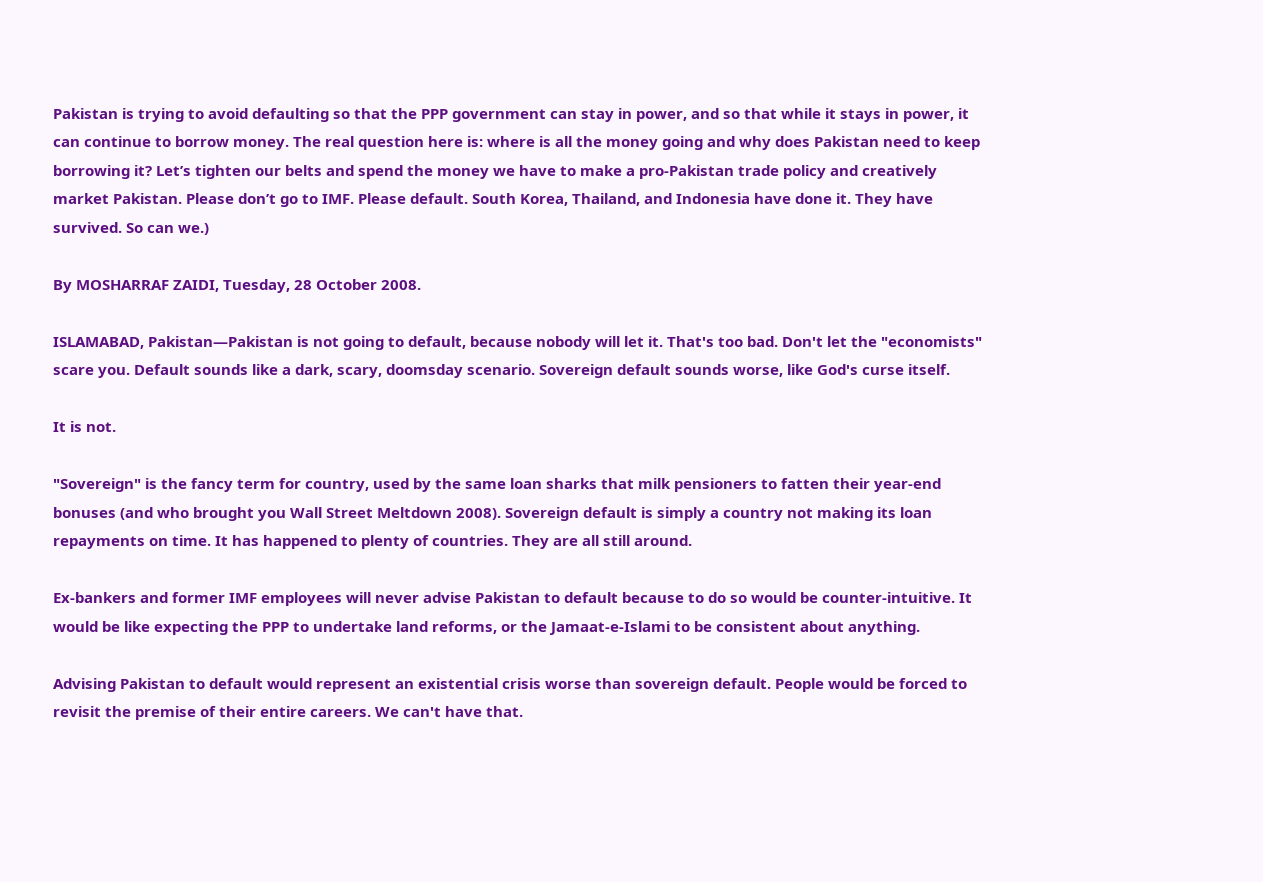Pakistan is trying to avoid defaulting so that the PPP government can stay in power, and so that while it stays in power, it can continue to borrow money. The real question here is: where is all the money going and why does Pakistan need to keep borrowing it? Let’s tighten our belts and spend the money we have to make a pro-Pakistan trade policy and creatively market Pakistan. Please don’t go to IMF. Please default. South Korea, Thailand, and Indonesia have done it. They have survived. So can we.)

By MOSHARRAF ZAIDI, Tuesday, 28 October 2008.

ISLAMABAD, Pakistan—Pakistan is not going to default, because nobody will let it. That's too bad. Don't let the "economists" scare you. Default sounds like a dark, scary, doomsday scenario. Sovereign default sounds worse, like God's curse itself.

It is not.

"Sovereign" is the fancy term for country, used by the same loan sharks that milk pensioners to fatten their year-end bonuses (and who brought you Wall Street Meltdown 2008). Sovereign default is simply a country not making its loan repayments on time. It has happened to plenty of countries. They are all still around.

Ex-bankers and former IMF employees will never advise Pakistan to default because to do so would be counter-intuitive. It would be like expecting the PPP to undertake land reforms, or the Jamaat-e-Islami to be consistent about anything.

Advising Pakistan to default would represent an existential crisis worse than sovereign default. People would be forced to revisit the premise of their entire careers. We can't have that.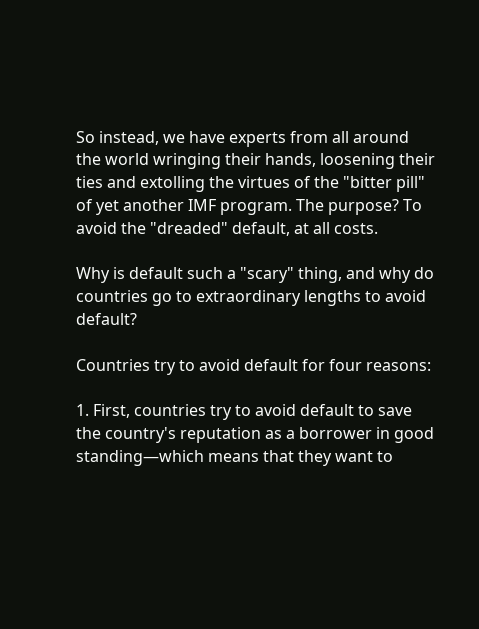So instead, we have experts from all around the world wringing their hands, loosening their ties and extolling the virtues of the "bitter pill" of yet another IMF program. The purpose? To avoid the "dreaded" default, at all costs.

Why is default such a "scary" thing, and why do countries go to extraordinary lengths to avoid default?

Countries try to avoid default for four reasons:

1. First, countries try to avoid default to save the country's reputation as a borrower in good standing—which means that they want to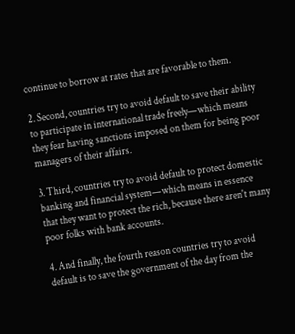continue to borrow at rates that are favorable to them.

2. Second, countries try to avoid default to save their ability to participate in international trade freely—which means they fear having sanctions imposed on them for being poor managers of their affairs.

3. Third, countries try to avoid default to protect domestic banking and financial system—which means in essence that they want to protect the rich, because there aren't many poor folks with bank accounts.

4. And finally, the fourth reason countries try to avoid default is to save the government of the day from the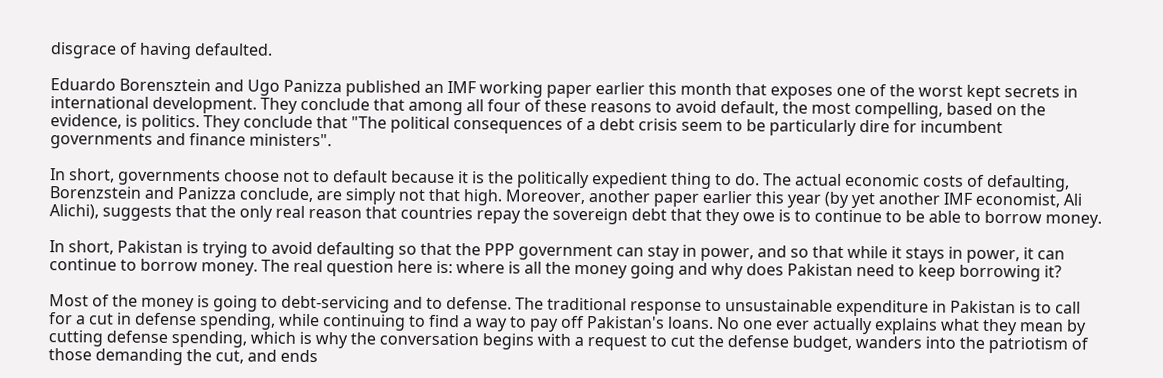disgrace of having defaulted.

Eduardo Borensztein and Ugo Panizza published an IMF working paper earlier this month that exposes one of the worst kept secrets in international development. They conclude that among all four of these reasons to avoid default, the most compelling, based on the evidence, is politics. They conclude that "The political consequences of a debt crisis seem to be particularly dire for incumbent governments and finance ministers".

In short, governments choose not to default because it is the politically expedient thing to do. The actual economic costs of defaulting, Borenzstein and Panizza conclude, are simply not that high. Moreover, another paper earlier this year (by yet another IMF economist, Ali Alichi), suggests that the only real reason that countries repay the sovereign debt that they owe is to continue to be able to borrow money.

In short, Pakistan is trying to avoid defaulting so that the PPP government can stay in power, and so that while it stays in power, it can continue to borrow money. The real question here is: where is all the money going and why does Pakistan need to keep borrowing it?

Most of the money is going to debt-servicing and to defense. The traditional response to unsustainable expenditure in Pakistan is to call for a cut in defense spending, while continuing to find a way to pay off Pakistan's loans. No one ever actually explains what they mean by cutting defense spending, which is why the conversation begins with a request to cut the defense budget, wanders into the patriotism of those demanding the cut, and ends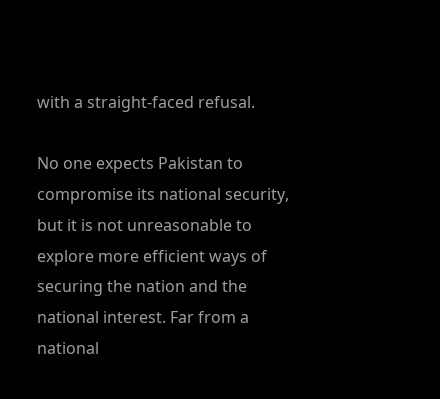with a straight-faced refusal.

No one expects Pakistan to compromise its national security, but it is not unreasonable to explore more efficient ways of securing the nation and the national interest. Far from a national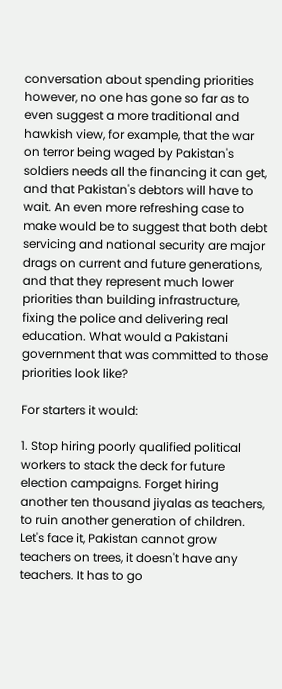conversation about spending priorities however, no one has gone so far as to even suggest a more traditional and hawkish view, for example, that the war on terror being waged by Pakistan's soldiers needs all the financing it can get, and that Pakistan's debtors will have to wait. An even more refreshing case to make would be to suggest that both debt servicing and national security are major drags on current and future generations, and that they represent much lower priorities than building infrastructure, fixing the police and delivering real education. What would a Pakistani government that was committed to those priorities look like?

For starters it would:

1. Stop hiring poorly qualified political workers to stack the deck for future election campaigns. Forget hiring another ten thousand jiyalas as teachers, to ruin another generation of children. Let's face it, Pakistan cannot grow teachers on trees, it doesn't have any teachers. It has to go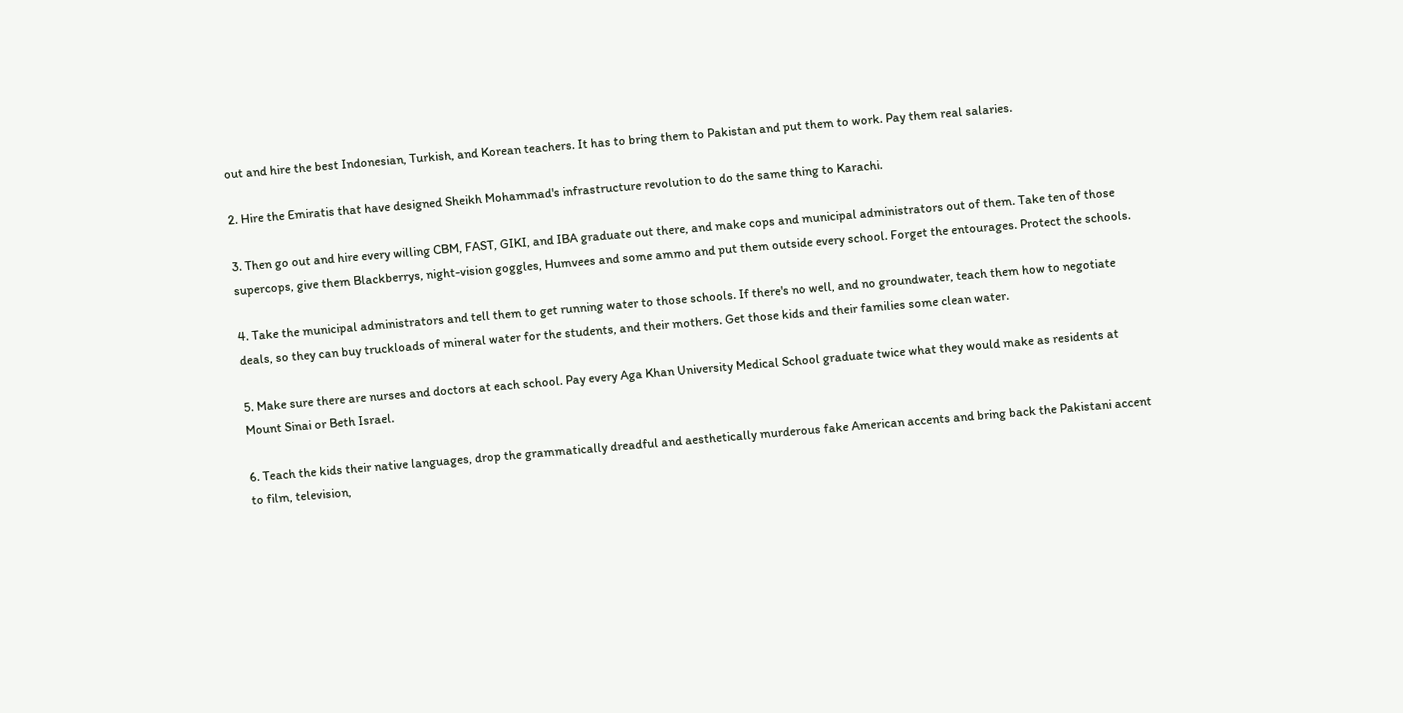out and hire the best Indonesian, Turkish, and Korean teachers. It has to bring them to Pakistan and put them to work. Pay them real salaries.

2. Hire the Emiratis that have designed Sheikh Mohammad's infrastructure revolution to do the same thing to Karachi.

3. Then go out and hire every willing CBM, FAST, GIKI, and IBA graduate out there, and make cops and municipal administrators out of them. Take ten of those supercops, give them Blackberrys, night-vision goggles, Humvees and some ammo and put them outside every school. Forget the entourages. Protect the schools.

4. Take the municipal administrators and tell them to get running water to those schools. If there's no well, and no groundwater, teach them how to negotiate deals, so they can buy truckloads of mineral water for the students, and their mothers. Get those kids and their families some clean water.

5. Make sure there are nurses and doctors at each school. Pay every Aga Khan University Medical School graduate twice what they would make as residents at Mount Sinai or Beth Israel.

6. Teach the kids their native languages, drop the grammatically dreadful and aesthetically murderous fake American accents and bring back the Pakistani accent to film, television,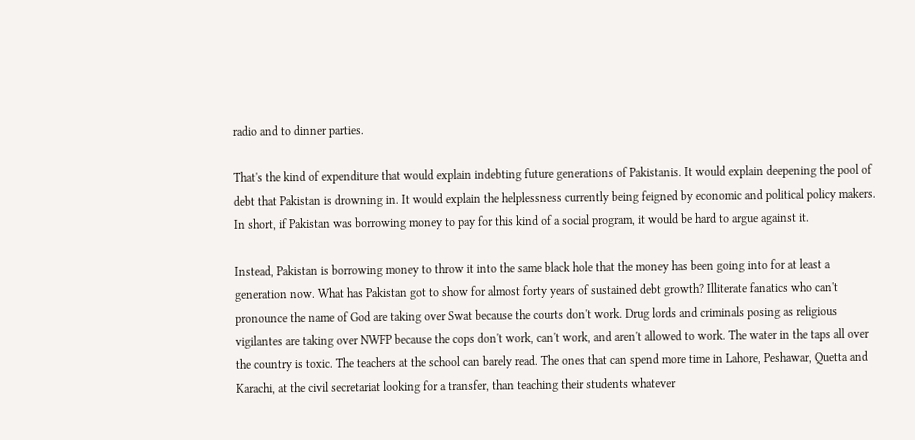radio and to dinner parties.

That's the kind of expenditure that would explain indebting future generations of Pakistanis. It would explain deepening the pool of debt that Pakistan is drowning in. It would explain the helplessness currently being feigned by economic and political policy makers. In short, if Pakistan was borrowing money to pay for this kind of a social program, it would be hard to argue against it.

Instead, Pakistan is borrowing money to throw it into the same black hole that the money has been going into for at least a generation now. What has Pakistan got to show for almost forty years of sustained debt growth? Illiterate fanatics who can't pronounce the name of God are taking over Swat because the courts don't work. Drug lords and criminals posing as religious vigilantes are taking over NWFP because the cops don't work, can't work, and aren't allowed to work. The water in the taps all over the country is toxic. The teachers at the school can barely read. The ones that can spend more time in Lahore, Peshawar, Quetta and Karachi, at the civil secretariat looking for a transfer, than teaching their students whatever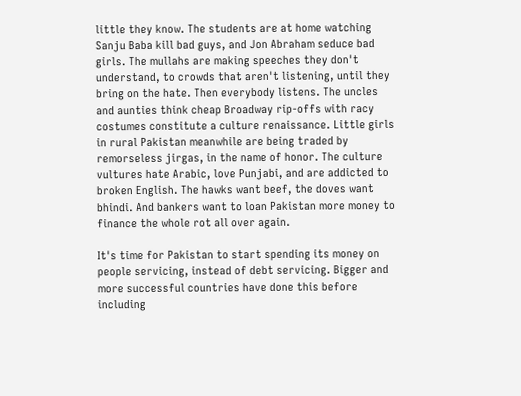little they know. The students are at home watching Sanju Baba kill bad guys, and Jon Abraham seduce bad girls. The mullahs are making speeches they don't understand, to crowds that aren't listening, until they bring on the hate. Then everybody listens. The uncles and aunties think cheap Broadway rip-offs with racy costumes constitute a culture renaissance. Little girls in rural Pakistan meanwhile are being traded by remorseless jirgas, in the name of honor. The culture vultures hate Arabic, love Punjabi, and are addicted to broken English. The hawks want beef, the doves want bhindi. And bankers want to loan Pakistan more money to finance the whole rot all over again.

It's time for Pakistan to start spending its money on people servicing, instead of debt servicing. Bigger and more successful countries have done this before including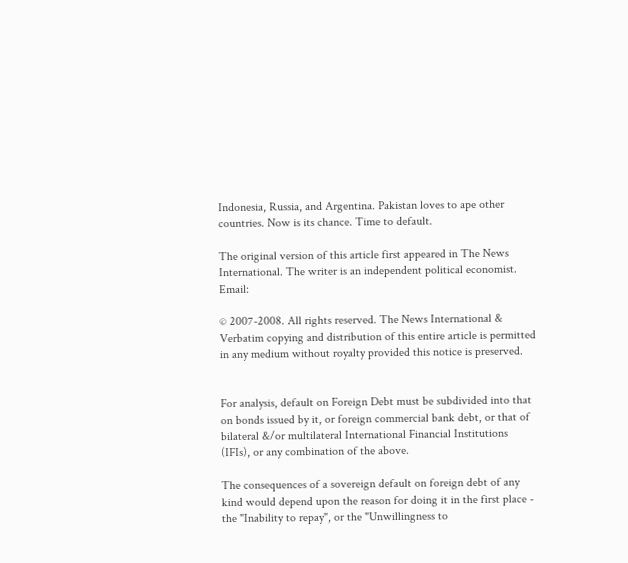Indonesia, Russia, and Argentina. Pakistan loves to ape other countries. Now is its chance. Time to default.

The original version of this article first appeared in The News International. The writer is an independent political economist. Email:

© 2007-2008. All rights reserved. The News International & Verbatim copying and distribution of this entire article is permitted in any medium without royalty provided this notice is preserved.


For analysis, default on Foreign Debt must be subdivided into that on bonds issued by it, or foreign commercial bank debt, or that of bilateral &/or multilateral International Financial Institutions (IFIs), or any combination of the above.

The consequences of a sovereign default on foreign debt of any kind would depend upon the reason for doing it in the first place - the "Inability to repay", or the "Unwillingness to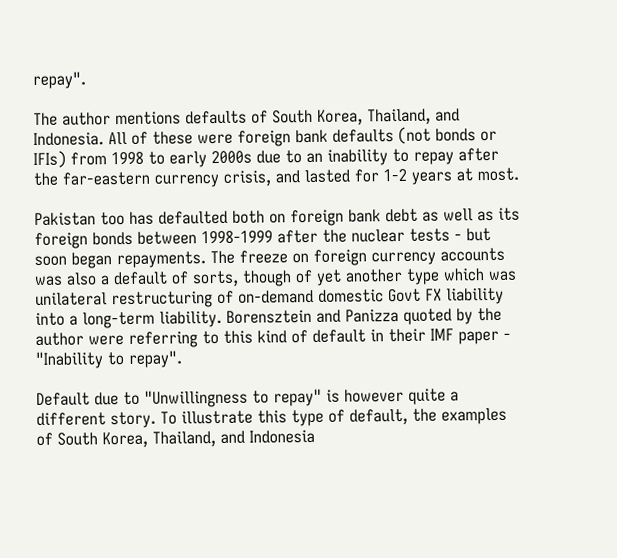repay".

The author mentions defaults of South Korea, Thailand, and Indonesia. All of these were foreign bank defaults (not bonds or IFIs) from 1998 to early 2000s due to an inability to repay after the far-eastern currency crisis, and lasted for 1-2 years at most.

Pakistan too has defaulted both on foreign bank debt as well as its foreign bonds between 1998-1999 after the nuclear tests - but soon began repayments. The freeze on foreign currency accounts was also a default of sorts, though of yet another type which was unilateral restructuring of on-demand domestic Govt FX liability into a long-term liability. Borensztein and Panizza quoted by the author were referring to this kind of default in their IMF paper - "Inability to repay".

Default due to "Unwillingness to repay" is however quite a different story. To illustrate this type of default, the examples of South Korea, Thailand, and Indonesia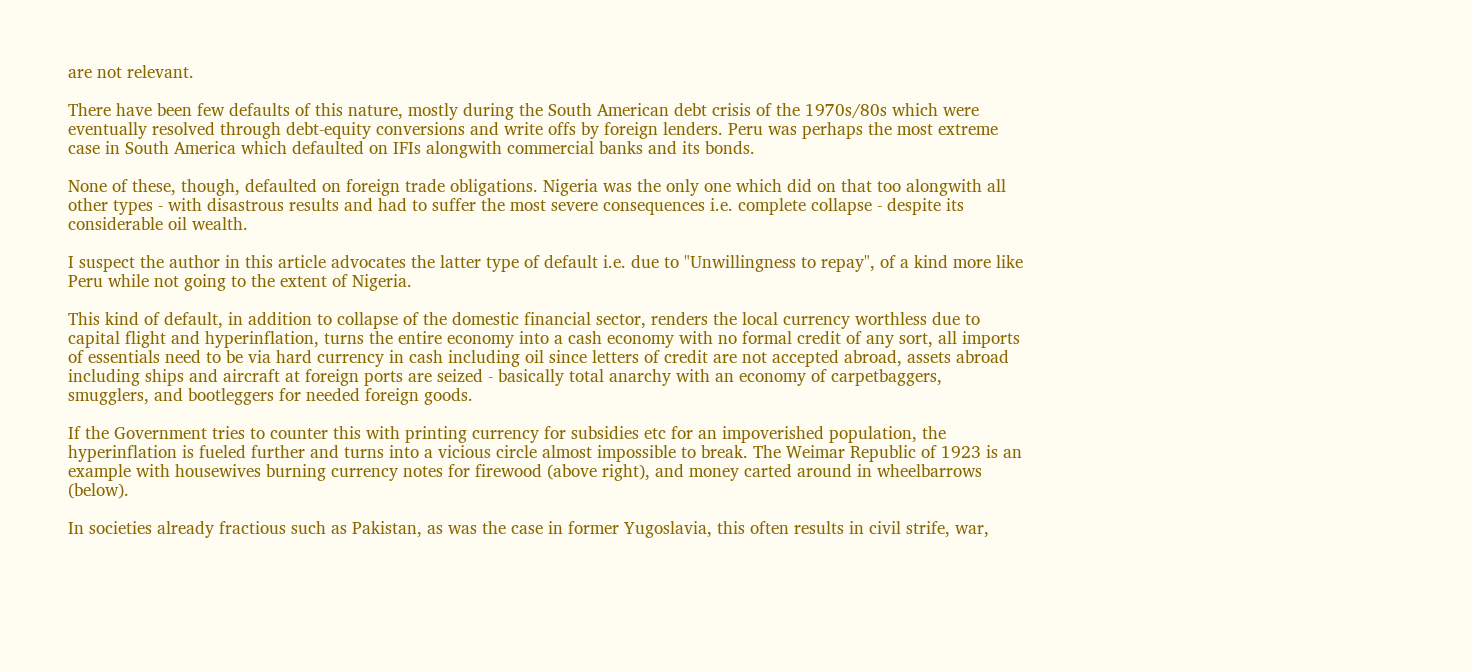are not relevant.

There have been few defaults of this nature, mostly during the South American debt crisis of the 1970s/80s which were eventually resolved through debt-equity conversions and write offs by foreign lenders. Peru was perhaps the most extreme case in South America which defaulted on IFIs alongwith commercial banks and its bonds.

None of these, though, defaulted on foreign trade obligations. Nigeria was the only one which did on that too alongwith all other types - with disastrous results and had to suffer the most severe consequences i.e. complete collapse - despite its considerable oil wealth.

I suspect the author in this article advocates the latter type of default i.e. due to "Unwillingness to repay", of a kind more like Peru while not going to the extent of Nigeria.

This kind of default, in addition to collapse of the domestic financial sector, renders the local currency worthless due to capital flight and hyperinflation, turns the entire economy into a cash economy with no formal credit of any sort, all imports of essentials need to be via hard currency in cash including oil since letters of credit are not accepted abroad, assets abroad including ships and aircraft at foreign ports are seized - basically total anarchy with an economy of carpetbaggers, smugglers, and bootleggers for needed foreign goods.

If the Government tries to counter this with printing currency for subsidies etc for an impoverished population, the hyperinflation is fueled further and turns into a vicious circle almost impossible to break. The Weimar Republic of 1923 is an example with housewives burning currency notes for firewood (above right), and money carted around in wheelbarrows (below).

In societies already fractious such as Pakistan, as was the case in former Yugoslavia, this often results in civil strife, war,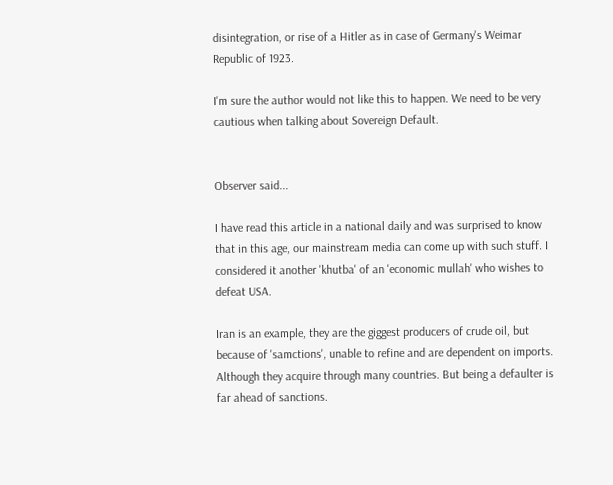disintegration, or rise of a Hitler as in case of Germany's Weimar Republic of 1923.

I'm sure the author would not like this to happen. We need to be very cautious when talking about Sovereign Default.


Observer said...

I have read this article in a national daily and was surprised to know that in this age, our mainstream media can come up with such stuff. I considered it another 'khutba' of an 'economic mullah' who wishes to defeat USA.

Iran is an example, they are the giggest producers of crude oil, but because of 'samctions', unable to refine and are dependent on imports. Although they acquire through many countries. But being a defaulter is far ahead of sanctions.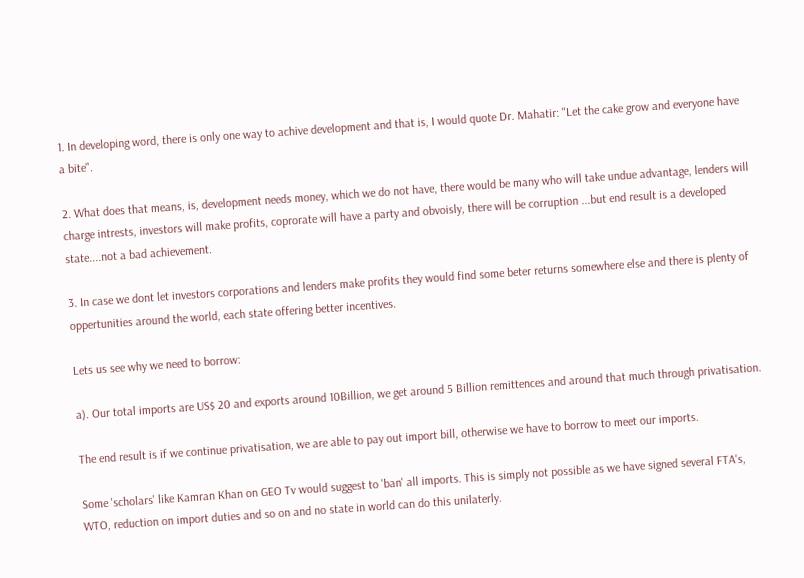1. In developing word, there is only one way to achive development and that is, I would quote Dr. Mahatir: "Let the cake grow and everyone have a bite".

2. What does that means, is, development needs money, which we do not have, there would be many who will take undue advantage, lenders will charge intrests, investors will make profits, coprorate will have a party and obvoisly, there will be corruption ...but end result is a developed state....not a bad achievement.

3. In case we dont let investors corporations and lenders make profits they would find some beter returns somewhere else and there is plenty of oppertunities around the world, each state offering better incentives.

Lets us see why we need to borrow:

a). Our total imports are US$ 20 and exports around 10Billion, we get around 5 Billion remittences and around that much through privatisation.

The end result is if we continue privatisation, we are able to pay out import bill, otherwise we have to borrow to meet our imports.

Some 'scholars' like Kamran Khan on GEO Tv would suggest to 'ban' all imports. This is simply not possible as we have signed several FTA's, WTO, reduction on import duties and so on and no state in world can do this unilaterly.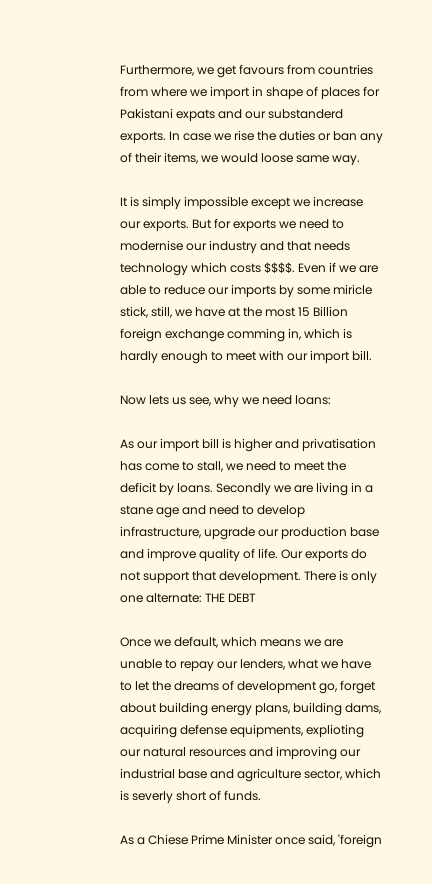Furthermore, we get favours from countries from where we import in shape of places for Pakistani expats and our substanderd exports. In case we rise the duties or ban any of their items, we would loose same way.

It is simply impossible except we increase our exports. But for exports we need to modernise our industry and that needs technology which costs $$$$. Even if we are able to reduce our imports by some miricle stick, still, we have at the most 15 Billion foreign exchange comming in, which is hardly enough to meet with our import bill.

Now lets us see, why we need loans:

As our import bill is higher and privatisation has come to stall, we need to meet the deficit by loans. Secondly we are living in a stane age and need to develop infrastructure, upgrade our production base and improve quality of life. Our exports do not support that development. There is only one alternate: THE DEBT

Once we default, which means we are unable to repay our lenders, what we have to let the dreams of development go, forget about building energy plans, building dams, acquiring defense equipments, explioting our natural resources and improving our industrial base and agriculture sector, which is severly short of funds.

As a Chiese Prime Minister once said, 'foreign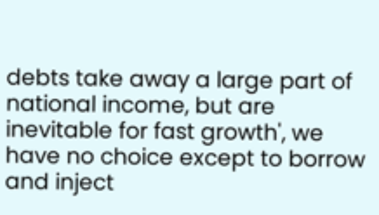debts take away a large part of national income, but are inevitable for fast growth', we have no choice except to borrow and inject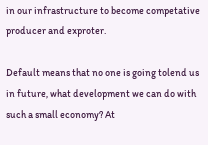in our infrastructure to become competative producer and exproter.

Default means that no one is going tolend us in future, what development we can do with such a small economy? At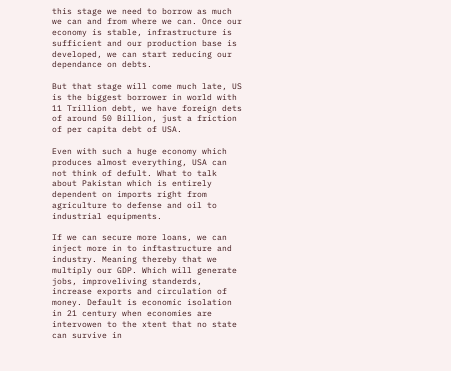this stage we need to borrow as much we can and from where we can. Once our economy is stable, infrastructure is sufficient and our production base is developed, we can start reducing our dependance on debts.

But that stage will come much late, US is the biggest borrower in world with 11 Trillion debt, we have foreign dets of around 50 Billion, just a friction of per capita debt of USA.

Even with such a huge economy which produces almost everything, USA can not think of defult. What to talk about Pakistan which is entirely dependent on imports right from agriculture to defense and oil to industrial equipments.

If we can secure more loans, we can inject more in to inftastructure and industry. Meaning thereby that we multiply our GDP. Which will generate jobs, improveliving standerds, increase exports and circulation of money. Default is economic isolation in 21 century when economies are intervowen to the xtent that no state can survive in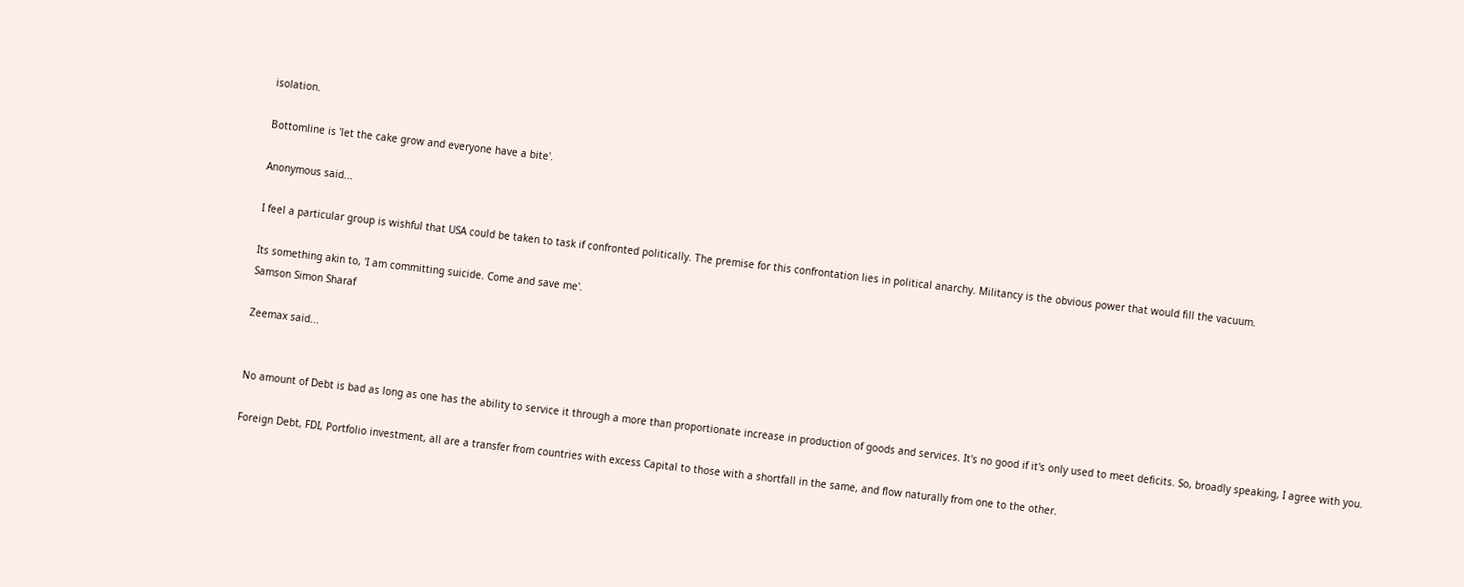isolation.

Bottomline is 'let the cake grow and everyone have a bite'.

Anonymous said...

I feel a particular group is wishful that USA could be taken to task if confronted politically. The premise for this confrontation lies in political anarchy. Militancy is the obvious power that would fill the vacuum.

Its something akin to, 'I am committing suicide. Come and save me'.
Samson Simon Sharaf

Zeemax said...


No amount of Debt is bad as long as one has the ability to service it through a more than proportionate increase in production of goods and services. It's no good if it's only used to meet deficits. So, broadly speaking, I agree with you.

Foreign Debt, FDI, Portfolio investment, all are a transfer from countries with excess Capital to those with a shortfall in the same, and flow naturally from one to the other.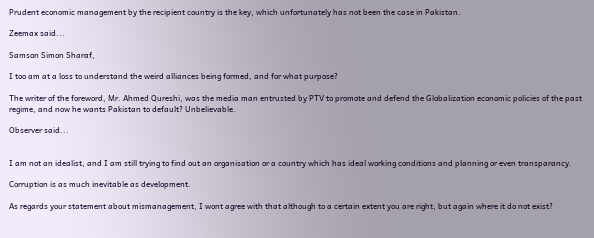Prudent economic management by the recipient country is the key, which unfortunately has not been the case in Pakistan.

Zeemax said...

Samson Simon Sharaf,

I too am at a loss to understand the weird alliances being formed, and for what purpose?

The writer of the foreword, Mr. Ahmed Qureshi, was the media man entrusted by PTV to promote and defend the Globalization economic policies of the past regime, and now he wants Pakistan to default? Unbelievable.

Observer said...


I am not an idealist, and I am still trying to find out an organisation or a country which has ideal working conditions and planning or even transparancy.

Corruption is as much inevitable as development.

As regards your statement about mismanagement, I wont agree with that although to a certain extent you are right, but again where it do not exist?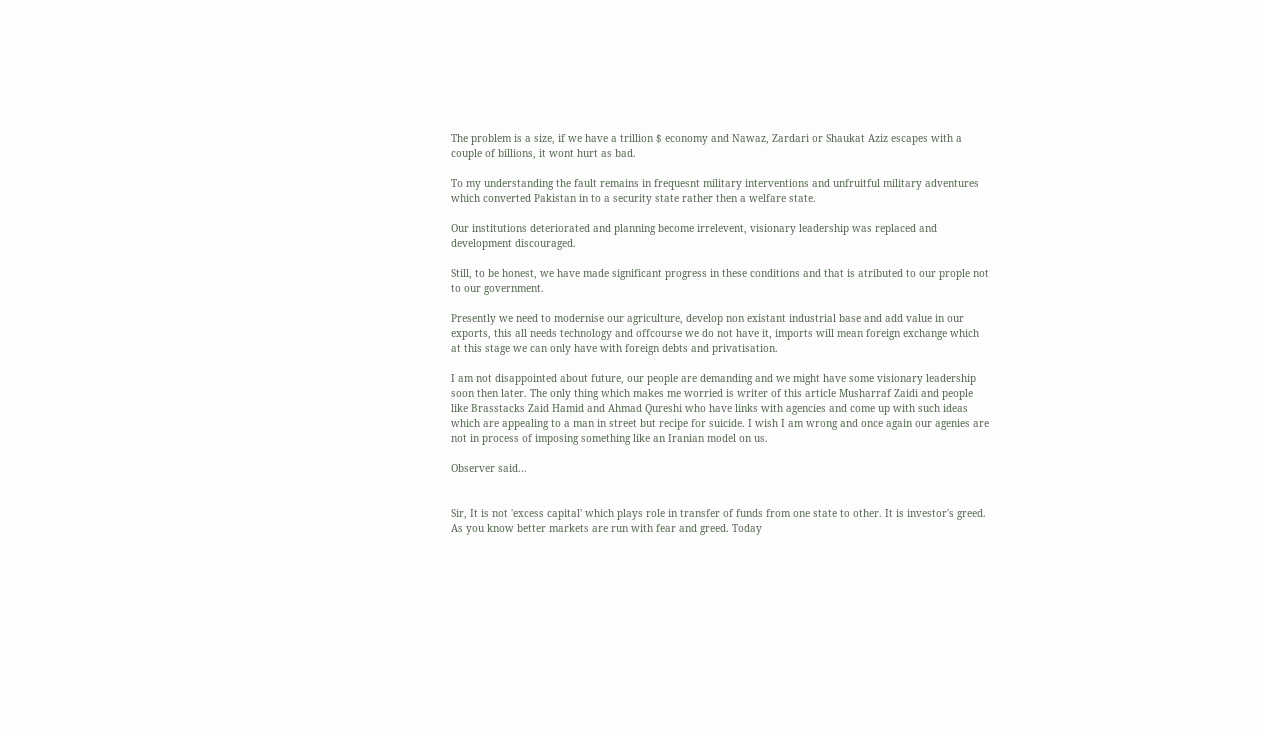The problem is a size, if we have a trillion $ economy and Nawaz, Zardari or Shaukat Aziz escapes with a couple of billions, it wont hurt as bad.

To my understanding the fault remains in frequesnt military interventions and unfruitful military adventures which converted Pakistan in to a security state rather then a welfare state.

Our institutions deteriorated and planning become irrelevent, visionary leadership was replaced and development discouraged.

Still, to be honest, we have made significant progress in these conditions and that is atributed to our prople not to our government.

Presently we need to modernise our agriculture, develop non existant industrial base and add value in our exports, this all needs technology and offcourse we do not have it, imports will mean foreign exchange which at this stage we can only have with foreign debts and privatisation.

I am not disappointed about future, our people are demanding and we might have some visionary leadership soon then later. The only thing which makes me worried is writer of this article Musharraf Zaidi and people like Brasstacks Zaid Hamid and Ahmad Qureshi who have links with agencies and come up with such ideas which are appealing to a man in street but recipe for suicide. I wish I am wrong and once again our agenies are not in process of imposing something like an Iranian model on us.

Observer said...


Sir, It is not 'excess capital' which plays role in transfer of funds from one state to other. It is investor's greed. As you know better markets are run with fear and greed. Today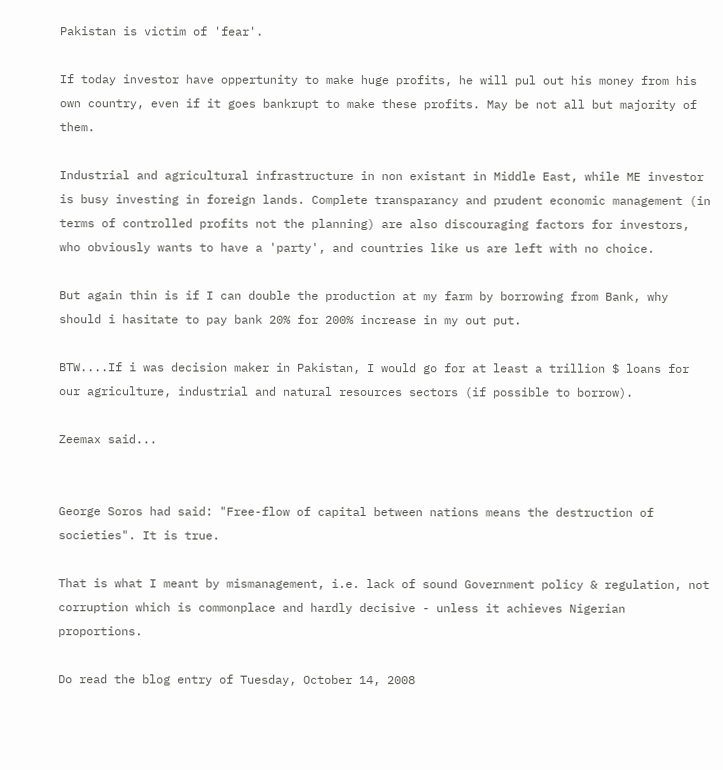Pakistan is victim of 'fear'.

If today investor have oppertunity to make huge profits, he will pul out his money from his own country, even if it goes bankrupt to make these profits. May be not all but majority of them.

Industrial and agricultural infrastructure in non existant in Middle East, while ME investor is busy investing in foreign lands. Complete transparancy and prudent economic management (in terms of controlled profits not the planning) are also discouraging factors for investors, who obviously wants to have a 'party', and countries like us are left with no choice.

But again thin is if I can double the production at my farm by borrowing from Bank, why should i hasitate to pay bank 20% for 200% increase in my out put.

BTW....If i was decision maker in Pakistan, I would go for at least a trillion $ loans for our agriculture, industrial and natural resources sectors (if possible to borrow).

Zeemax said...


George Soros had said: "Free-flow of capital between nations means the destruction of societies". It is true.

That is what I meant by mismanagement, i.e. lack of sound Government policy & regulation, not corruption which is commonplace and hardly decisive - unless it achieves Nigerian proportions.

Do read the blog entry of Tuesday, October 14, 2008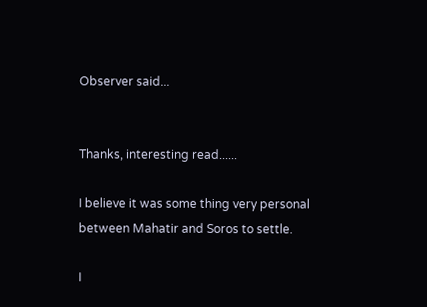Observer said...


Thanks, interesting read......

I believe it was some thing very personal between Mahatir and Soros to settle.

I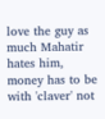love the guy as much Mahatir hates him, money has to be with 'claver' not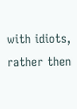with idiots, rather then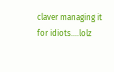claver managing it for idiots....lolz